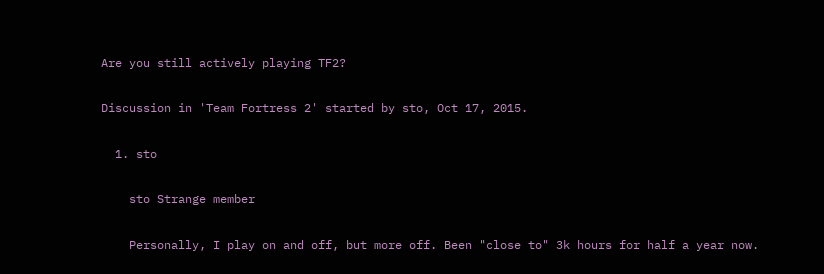Are you still actively playing TF2?

Discussion in 'Team Fortress 2' started by sto, Oct 17, 2015.

  1. sto

    sto Strange member

    Personally, I play on and off, but more off. Been "close to" 3k hours for half a year now.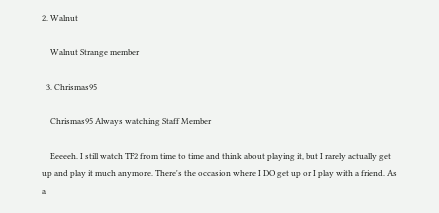2. Walnut

    Walnut Strange member

  3. Chrismas95

    Chrismas95 Always watching Staff Member

    Eeeeeh. I still watch TF2 from time to time and think about playing it, but I rarely actually get up and play it much anymore. There's the occasion where I DO get up or I play with a friend. As a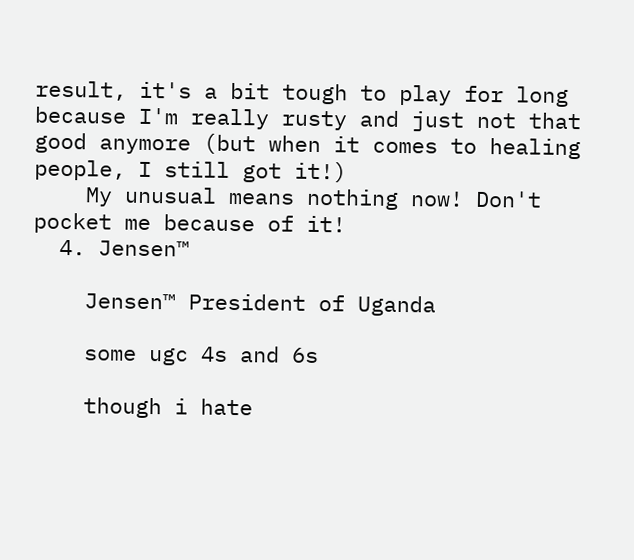result, it's a bit tough to play for long because I'm really rusty and just not that good anymore (but when it comes to healing people, I still got it!)
    My unusual means nothing now! Don't pocket me because of it!
  4. Jensen™

    Jensen™ President of Uganda

    some ugc 4s and 6s

    though i hate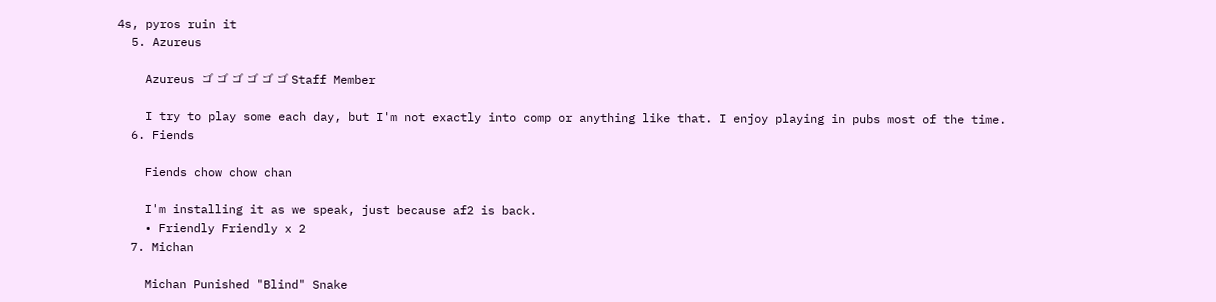4s, pyros ruin it
  5. Azureus

    Azureus ゴ ゴ ゴ ゴ ゴ ゴ Staff Member

    I try to play some each day, but I'm not exactly into comp or anything like that. I enjoy playing in pubs most of the time.
  6. Fiends

    Fiends chow chow chan

    I'm installing it as we speak, just because af2 is back.
    • Friendly Friendly x 2
  7. Michan

    Michan Punished "Blind" Snake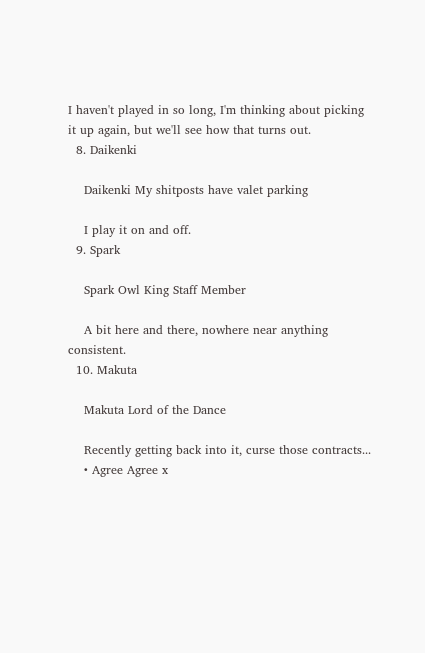I haven't played in so long, I'm thinking about picking it up again, but we'll see how that turns out.
  8. Daikenki

    Daikenki My shitposts have valet parking

    I play it on and off.
  9. Spark

    Spark Owl King Staff Member

    A bit here and there, nowhere near anything consistent.
  10. Makuta

    Makuta Lord of the Dance

    Recently getting back into it, curse those contracts...
    • Agree Agree x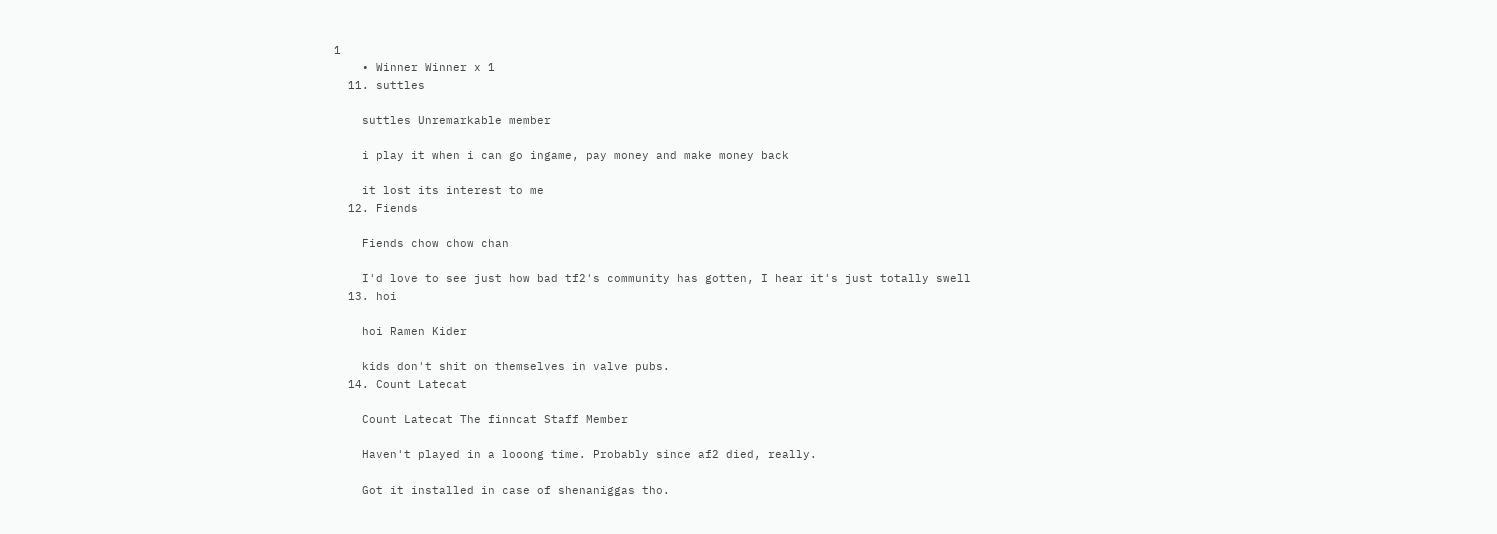1
    • Winner Winner x 1
  11. suttles

    suttles Unremarkable member

    i play it when i can go ingame, pay money and make money back

    it lost its interest to me
  12. Fiends

    Fiends chow chow chan

    I'd love to see just how bad tf2's community has gotten, I hear it's just totally swell
  13. hoi

    hoi Ramen Kider

    kids don't shit on themselves in valve pubs.
  14. Count Latecat

    Count Latecat The finncat Staff Member

    Haven't played in a looong time. Probably since af2 died, really.

    Got it installed in case of shenaniggas tho.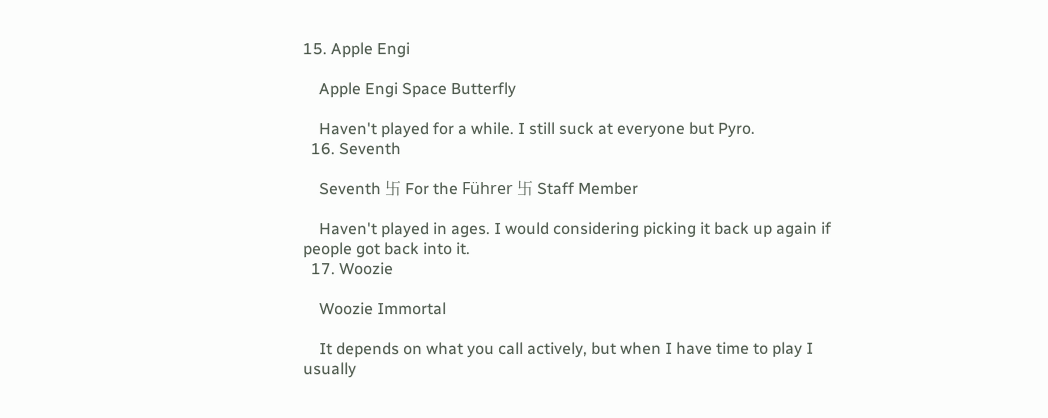15. Apple Engi

    Apple Engi Space Butterfly

    Haven't played for a while. I still suck at everyone but Pyro.
  16. Seventh

    Seventh 卐 For the Führer 卐 Staff Member

    Haven't played in ages. I would considering picking it back up again if people got back into it.
  17. Woozie

    Woozie Immortal

    It depends on what you call actively, but when I have time to play I usually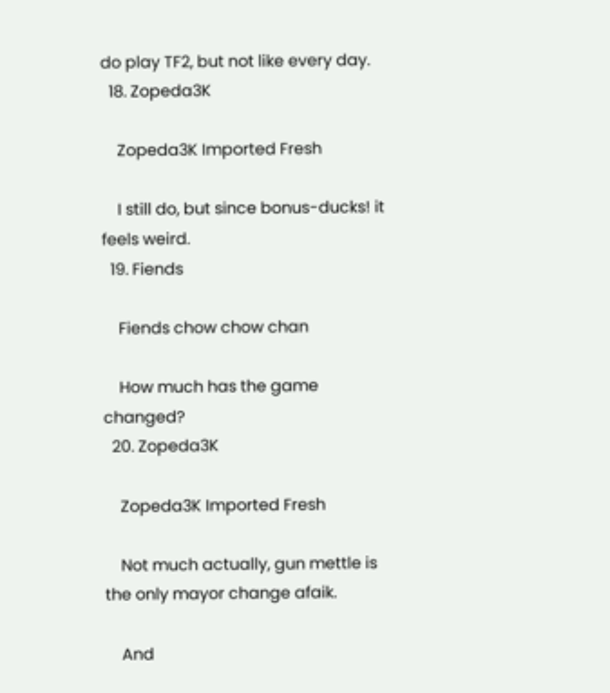do play TF2, but not like every day.
  18. Zopeda3K

    Zopeda3K Imported Fresh

    I still do, but since bonus-ducks! it feels weird.
  19. Fiends

    Fiends chow chow chan

    How much has the game changed?
  20. Zopeda3K

    Zopeda3K Imported Fresh

    Not much actually, gun mettle is the only mayor change afaik.

    And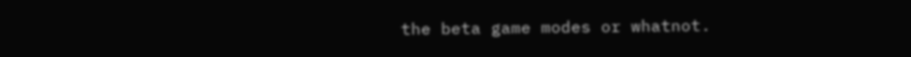the beta game modes or whatnot.